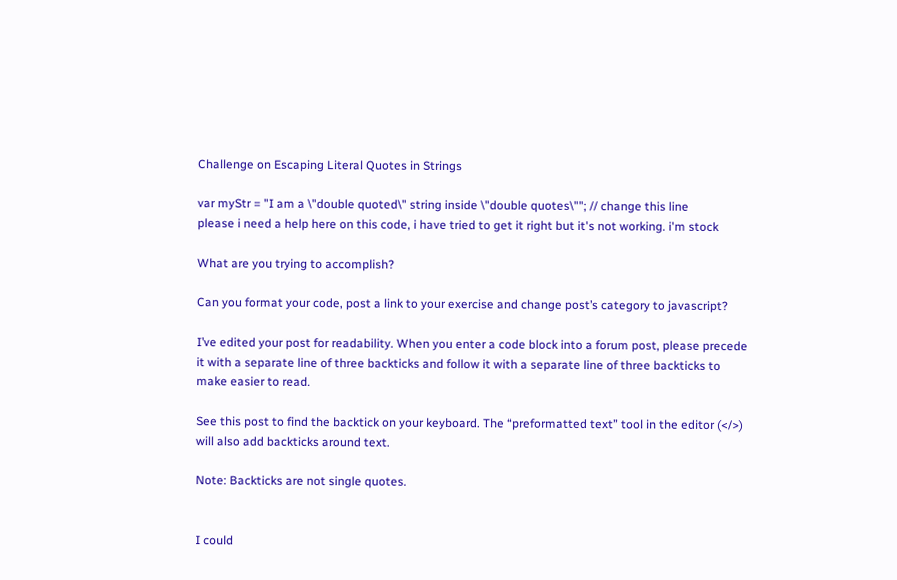Challenge on Escaping Literal Quotes in Strings

var myStr = "I am a \"double quoted\" string inside \"double quotes\""; // change this line
please i need a help here on this code, i have tried to get it right but it's not working. i'm stock

What are you trying to accomplish?

Can you format your code, post a link to your exercise and change post’s category to javascript?

I’ve edited your post for readability. When you enter a code block into a forum post, please precede it with a separate line of three backticks and follow it with a separate line of three backticks to make easier to read.

See this post to find the backtick on your keyboard. The “preformatted text” tool in the editor (</>) will also add backticks around text.

Note: Backticks are not single quotes.


I could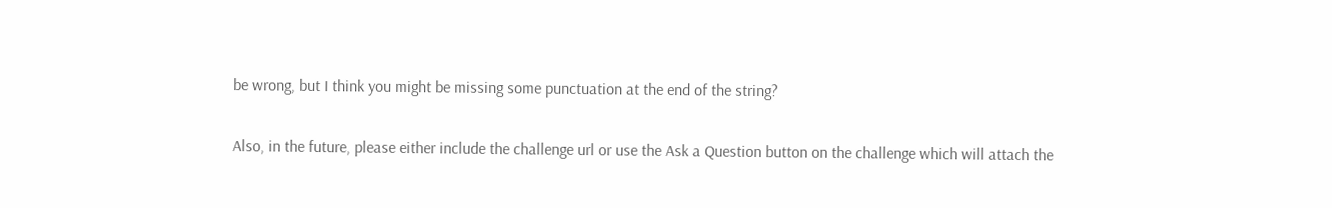be wrong, but I think you might be missing some punctuation at the end of the string?

Also, in the future, please either include the challenge url or use the Ask a Question button on the challenge which will attach the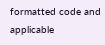formatted code and applicable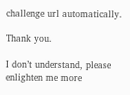challenge url automatically.

Thank you.

I don’t understand, please enlighten me more